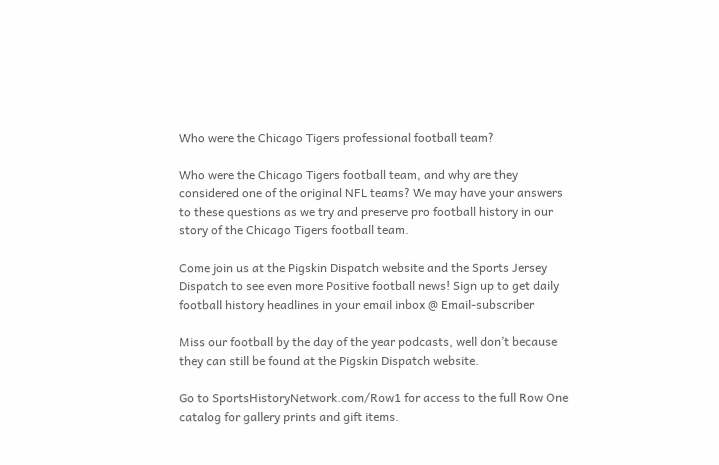Who were the Chicago Tigers professional football team?

Who were the Chicago Tigers football team, and why are they considered one of the original NFL teams? We may have your answers to these questions as we try and preserve pro football history in our story of the Chicago Tigers football team.

Come join us at the Pigskin Dispatch website and the Sports Jersey Dispatch to see even more Positive football news! Sign up to get daily football history headlines in your email inbox @ Email-subscriber

Miss our football by the day of the year podcasts, well don’t because they can still be found at the Pigskin Dispatch website.

Go to SportsHistoryNetwork.com/Row1 for access to the full Row One catalog for gallery prints and gift items.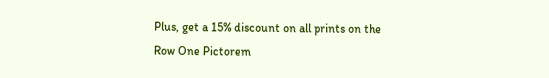Plus, get a 15% discount on all prints on the Row One Pictorem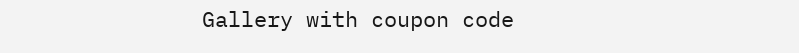Gallery with coupon code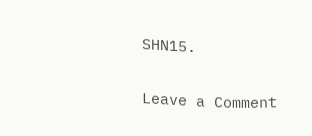SHN15.

Leave a Comment